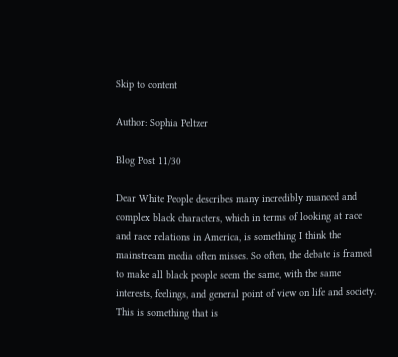Skip to content

Author: Sophia Peltzer

Blog Post 11/30

Dear White People describes many incredibly nuanced and complex black characters, which in terms of looking at race and race relations in America, is something I think the mainstream media often misses. So often, the debate is framed to make all black people seem the same, with the same interests, feelings, and general point of view on life and society. This is something that is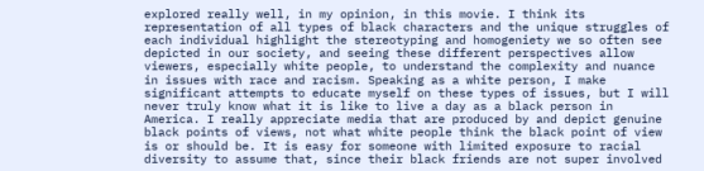explored really well, in my opinion, in this movie. I think its representation of all types of black characters and the unique struggles of each individual highlight the stereotyping and homogeniety we so often see depicted in our society, and seeing these different perspectives allow viewers, especially white people, to understand the complexity and nuance in issues with race and racism. Speaking as a white person, I make significant attempts to educate myself on these types of issues, but I will never truly know what it is like to live a day as a black person in America. I really appreciate media that are produced by and depict genuine black points of views, not what white people think the black point of view is or should be. It is easy for someone with limited exposure to racial diversity to assume that, since their black friends are not super involved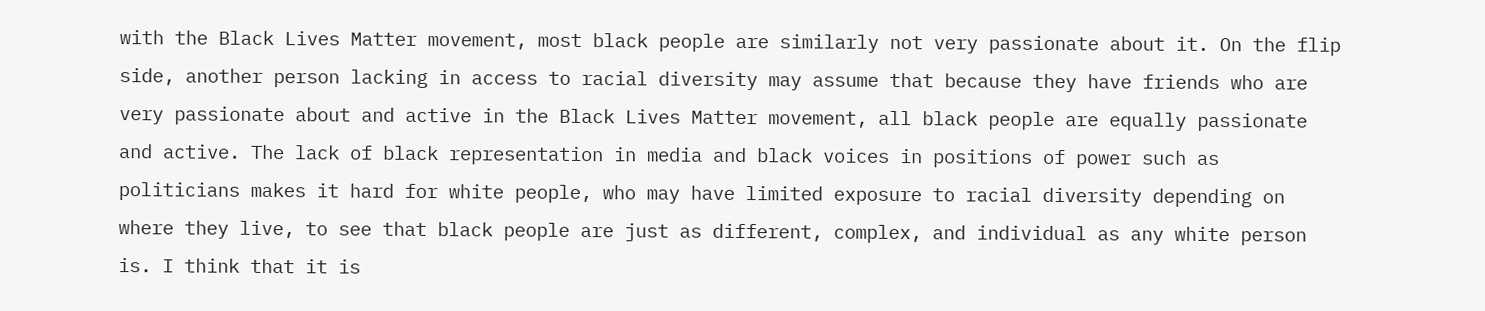with the Black Lives Matter movement, most black people are similarly not very passionate about it. On the flip side, another person lacking in access to racial diversity may assume that because they have friends who are very passionate about and active in the Black Lives Matter movement, all black people are equally passionate and active. The lack of black representation in media and black voices in positions of power such as politicians makes it hard for white people, who may have limited exposure to racial diversity depending on where they live, to see that black people are just as different, complex, and individual as any white person is. I think that it is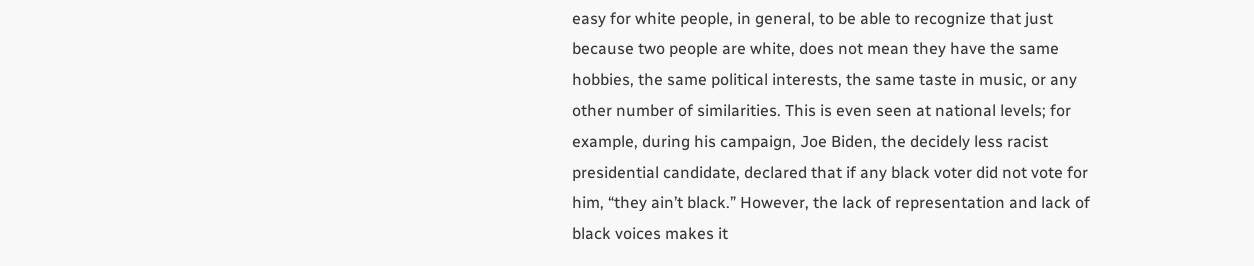easy for white people, in general, to be able to recognize that just because two people are white, does not mean they have the same hobbies, the same political interests, the same taste in music, or any other number of similarities. This is even seen at national levels; for example, during his campaign, Joe Biden, the decidely less racist presidential candidate, declared that if any black voter did not vote for him, “they ain’t black.” However, the lack of representation and lack of black voices makes it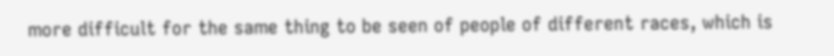more difficult for the same thing to be seen of people of different races, which is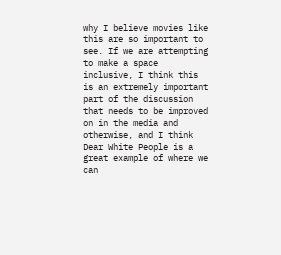why I believe movies like this are so important to see. If we are attempting to make a space inclusive, I think this is an extremely important part of the discussion that needs to be improved on in the media and otherwise, and I think Dear White People is a great example of where we can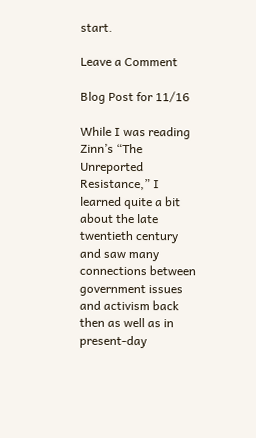start.

Leave a Comment

Blog Post for 11/16

While I was reading Zinn’s “The Unreported Resistance,” I learned quite a bit about the late twentieth century and saw many connections between government issues and activism back then as well as in present-day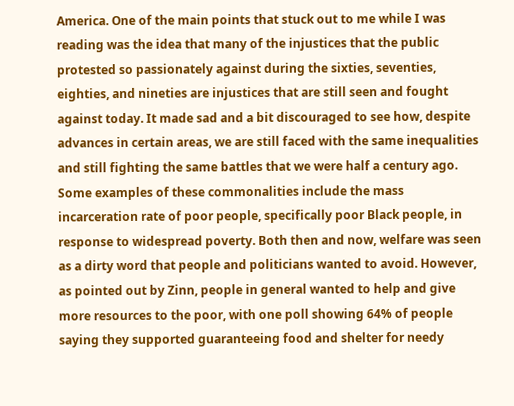America. One of the main points that stuck out to me while I was reading was the idea that many of the injustices that the public protested so passionately against during the sixties, seventies, eighties, and nineties are injustices that are still seen and fought against today. It made sad and a bit discouraged to see how, despite advances in certain areas, we are still faced with the same inequalities and still fighting the same battles that we were half a century ago. Some examples of these commonalities include the mass incarceration rate of poor people, specifically poor Black people, in response to widespread poverty. Both then and now, welfare was seen as a dirty word that people and politicians wanted to avoid. However, as pointed out by Zinn, people in general wanted to help and give more resources to the poor, with one poll showing 64% of people saying they supported guaranteeing food and shelter for needy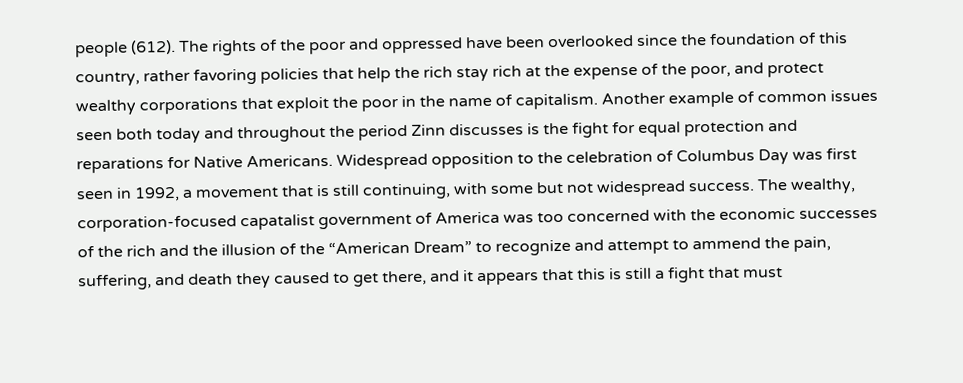people (612). The rights of the poor and oppressed have been overlooked since the foundation of this country, rather favoring policies that help the rich stay rich at the expense of the poor, and protect wealthy corporations that exploit the poor in the name of capitalism. Another example of common issues seen both today and throughout the period Zinn discusses is the fight for equal protection and reparations for Native Americans. Widespread opposition to the celebration of Columbus Day was first seen in 1992, a movement that is still continuing, with some but not widespread success. The wealthy, corporation-focused capatalist government of America was too concerned with the economic successes of the rich and the illusion of the “American Dream” to recognize and attempt to ammend the pain, suffering, and death they caused to get there, and it appears that this is still a fight that must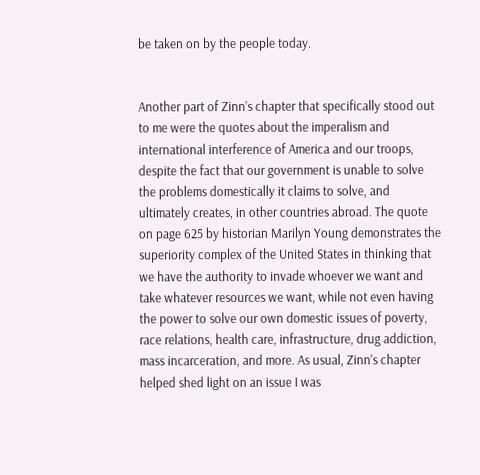be taken on by the people today.


Another part of Zinn’s chapter that specifically stood out to me were the quotes about the imperalism and international interference of America and our troops, despite the fact that our government is unable to solve the problems domestically it claims to solve, and ultimately creates, in other countries abroad. The quote on page 625 by historian Marilyn Young demonstrates the superiority complex of the United States in thinking that we have the authority to invade whoever we want and take whatever resources we want, while not even having the power to solve our own domestic issues of poverty, race relations, health care, infrastructure, drug addiction, mass incarceration, and more. As usual, Zinn’s chapter helped shed light on an issue I was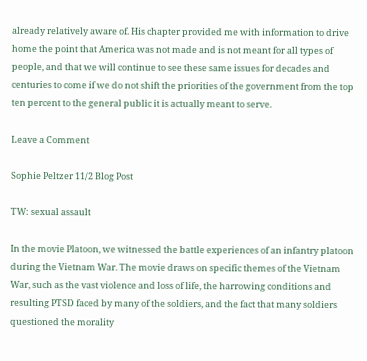already relatively aware of. His chapter provided me with information to drive home the point that America was not made and is not meant for all types of people, and that we will continue to see these same issues for decades and centuries to come if we do not shift the priorities of the government from the top ten percent to the general public it is actually meant to serve.

Leave a Comment

Sophie Peltzer 11/2 Blog Post

TW: sexual assault

In the movie Platoon, we witnessed the battle experiences of an infantry platoon during the Vietnam War. The movie draws on specific themes of the Vietnam War, such as the vast violence and loss of life, the harrowing conditions and resulting PTSD faced by many of the soldiers, and the fact that many soldiers questioned the morality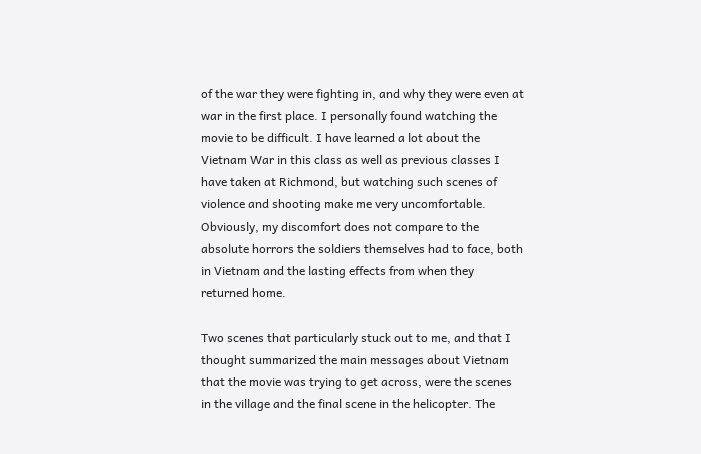of the war they were fighting in, and why they were even at war in the first place. I personally found watching the movie to be difficult. I have learned a lot about the Vietnam War in this class as well as previous classes I have taken at Richmond, but watching such scenes of violence and shooting make me very uncomfortable. Obviously, my discomfort does not compare to the absolute horrors the soldiers themselves had to face, both in Vietnam and the lasting effects from when they returned home.

Two scenes that particularly stuck out to me, and that I thought summarized the main messages about Vietnam that the movie was trying to get across, were the scenes in the village and the final scene in the helicopter. The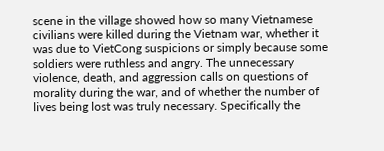scene in the village showed how so many Vietnamese civilians were killed during the Vietnam war, whether it was due to VietCong suspicions or simply because some soldiers were ruthless and angry. The unnecessary violence, death, and aggression calls on questions of morality during the war, and of whether the number of lives being lost was truly necessary. Specifically the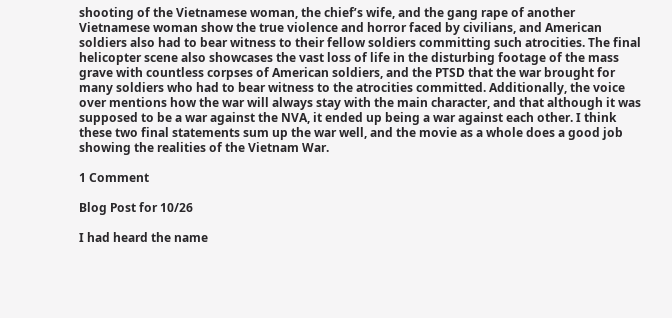shooting of the Vietnamese woman, the chief’s wife, and the gang rape of another Vietnamese woman show the true violence and horror faced by civilians, and American soldiers also had to bear witness to their fellow soldiers committing such atrocities. The final helicopter scene also showcases the vast loss of life in the disturbing footage of the mass grave with countless corpses of American soldiers, and the PTSD that the war brought for many soldiers who had to bear witness to the atrocities committed. Additionally, the voice over mentions how the war will always stay with the main character, and that although it was supposed to be a war against the NVA, it ended up being a war against each other. I think these two final statements sum up the war well, and the movie as a whole does a good job showing the realities of the Vietnam War.

1 Comment

Blog Post for 10/26

I had heard the name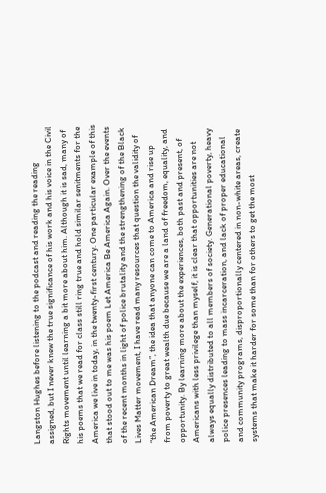Langston Hughes before listening to the podcast and reading the reading assigned, but I never knew the true significance of his work and his voice in the Civil Rights movement until learning a bit more about him. Although it is sad, many of his poems that we read for class still ring true and hold similar senitments for the America we live in today, in the twenty-first century. One particular example of this that stood out to me was his poem Let America Be America Again. Over the events of the recent months in light of police brutality and the strengthening of the Black Lives Matter movement, I have read many resources that question the validity of “the American Dream”, the idea that anyone can come to America and rise up from poverty to great wealth due because we are a land of freedom, equality, and opportunity. By learning more about the experiences, both past and present, of Americans with less privilege than myself, it is clear that opportunities are not always equally distributed to all members of society. Generational poverty, heavy police presences leading to mass incarceration, and lack of proper educational and community programs, disproportionally centered in non-white areas, create systems that make it harder for some than for others to get the most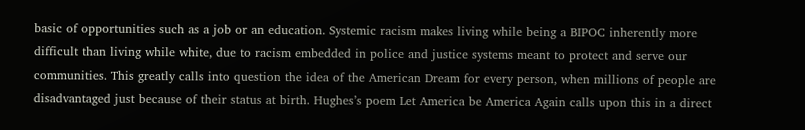basic of opportunities such as a job or an education. Systemic racism makes living while being a BIPOC inherently more difficult than living while white, due to racism embedded in police and justice systems meant to protect and serve our communities. This greatly calls into question the idea of the American Dream for every person, when millions of people are disadvantaged just because of their status at birth. Hughes’s poem Let America be America Again calls upon this in a direct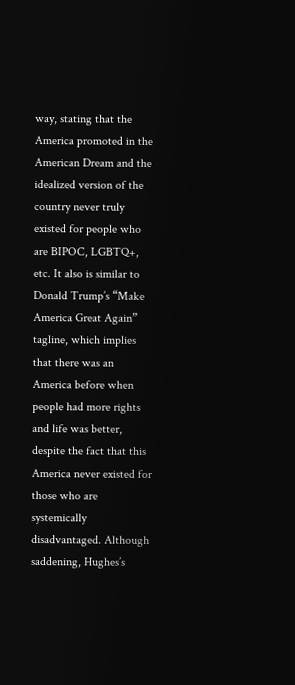way, stating that the America promoted in the American Dream and the idealized version of the country never truly existed for people who are BIPOC, LGBTQ+, etc. It also is similar to Donald Trump’s “Make America Great Again” tagline, which implies that there was an America before when people had more rights and life was better, despite the fact that this America never existed for those who are systemically disadvantaged. Although saddening, Hughes’s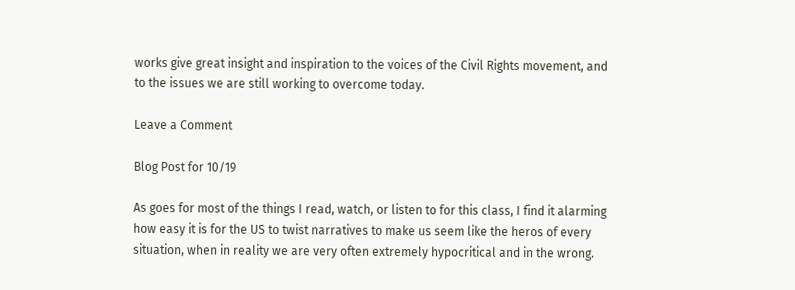works give great insight and inspiration to the voices of the Civil Rights movement, and to the issues we are still working to overcome today.

Leave a Comment

Blog Post for 10/19

As goes for most of the things I read, watch, or listen to for this class, I find it alarming how easy it is for the US to twist narratives to make us seem like the heros of every situation, when in reality we are very often extremely hypocritical and in the wrong.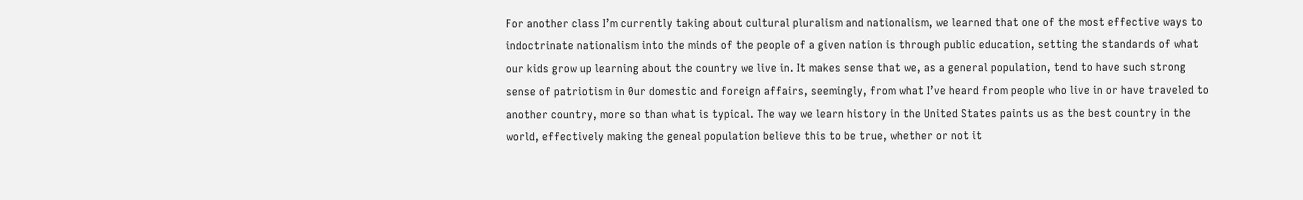For another class I’m currently taking about cultural pluralism and nationalism, we learned that one of the most effective ways to indoctrinate nationalism into the minds of the people of a given nation is through public education, setting the standards of what our kids grow up learning about the country we live in. It makes sense that we, as a general population, tend to have such strong sense of patriotism in 0ur domestic and foreign affairs, seemingly, from what I’ve heard from people who live in or have traveled to another country, more so than what is typical. The way we learn history in the United States paints us as the best country in the world, effectively making the geneal population believe this to be true, whether or not it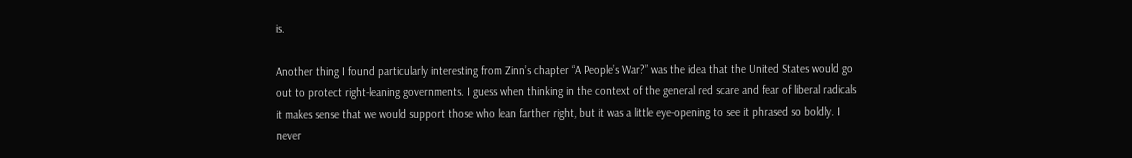is.

Another thing I found particularly interesting from Zinn’s chapter “A People’s War?” was the idea that the United States would go out to protect right-leaning governments. I guess when thinking in the context of the general red scare and fear of liberal radicals it makes sense that we would support those who lean farther right, but it was a little eye-opening to see it phrased so boldly. I never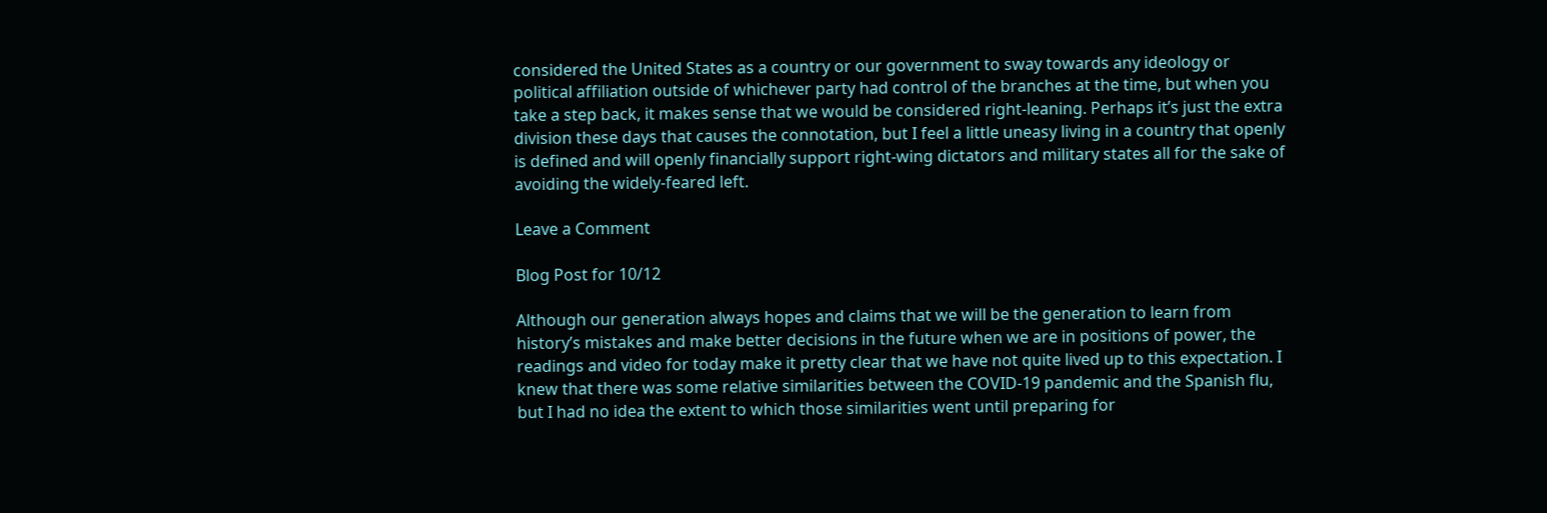considered the United States as a country or our government to sway towards any ideology or political affiliation outside of whichever party had control of the branches at the time, but when you take a step back, it makes sense that we would be considered right-leaning. Perhaps it’s just the extra division these days that causes the connotation, but I feel a little uneasy living in a country that openly is defined and will openly financially support right-wing dictators and military states all for the sake of avoiding the widely-feared left.

Leave a Comment

Blog Post for 10/12

Although our generation always hopes and claims that we will be the generation to learn from history’s mistakes and make better decisions in the future when we are in positions of power, the readings and video for today make it pretty clear that we have not quite lived up to this expectation. I knew that there was some relative similarities between the COVID-19 pandemic and the Spanish flu, but I had no idea the extent to which those similarities went until preparing for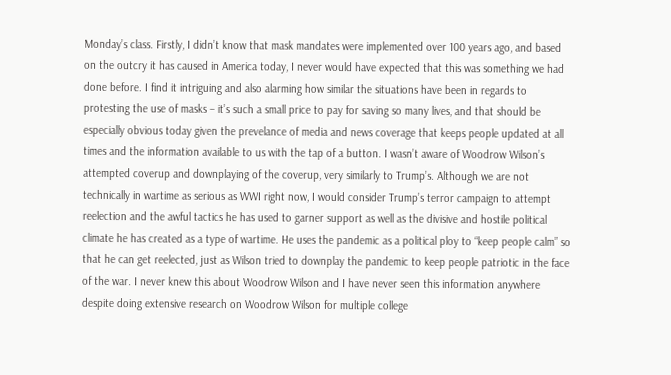Monday’s class. Firstly, I didn’t know that mask mandates were implemented over 100 years ago, and based on the outcry it has caused in America today, I never would have expected that this was something we had done before. I find it intriguing and also alarming how similar the situations have been in regards to protesting the use of masks – it’s such a small price to pay for saving so many lives, and that should be especially obvious today given the prevelance of media and news coverage that keeps people updated at all times and the information available to us with the tap of a button. I wasn’t aware of Woodrow Wilson’s attempted coverup and downplaying of the coverup, very similarly to Trump’s. Although we are not technically in wartime as serious as WWI right now, I would consider Trump’s terror campaign to attempt reelection and the awful tactics he has used to garner support as well as the divisive and hostile political climate he has created as a type of wartime. He uses the pandemic as a political ploy to “keep people calm” so that he can get reelected, just as Wilson tried to downplay the pandemic to keep people patriotic in the face of the war. I never knew this about Woodrow Wilson and I have never seen this information anywhere despite doing extensive research on Woodrow Wilson for multiple college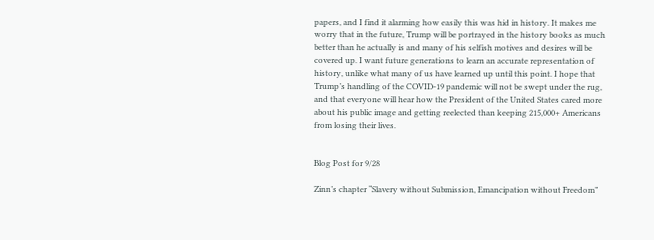papers, and I find it alarming how easily this was hid in history. It makes me worry that in the future, Trump will be portrayed in the history books as much better than he actually is and many of his selfish motives and desires will be covered up. I want future generations to learn an accurate representation of history, unlike what many of us have learned up until this point. I hope that Trump’s handling of the COVID-19 pandemic will not be swept under the rug, and that everyone will hear how the President of the United States cared more about his public image and getting reelected than keeping 215,000+ Americans from losing their lives.


Blog Post for 9/28

Zinn’s chapter “Slavery without Submission, Emancipation without Freedom”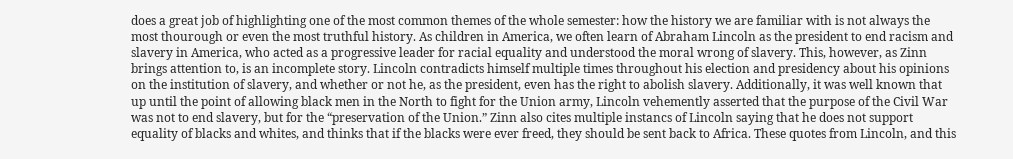does a great job of highlighting one of the most common themes of the whole semester: how the history we are familiar with is not always the most thourough or even the most truthful history. As children in America, we often learn of Abraham Lincoln as the president to end racism and slavery in America, who acted as a progressive leader for racial equality and understood the moral wrong of slavery. This, however, as Zinn brings attention to, is an incomplete story. Lincoln contradicts himself multiple times throughout his election and presidency about his opinions on the institution of slavery, and whether or not he, as the president, even has the right to abolish slavery. Additionally, it was well known that up until the point of allowing black men in the North to fight for the Union army, Lincoln vehemently asserted that the purpose of the Civil War was not to end slavery, but for the “preservation of the Union.” Zinn also cites multiple instancs of Lincoln saying that he does not support equality of blacks and whites, and thinks that if the blacks were ever freed, they should be sent back to Africa. These quotes from Lincoln, and this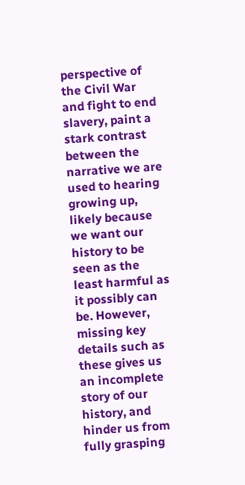perspective of the Civil War and fight to end slavery, paint a stark contrast between the narrative we are used to hearing growing up, likely because we want our history to be seen as the least harmful as it possibly can be. However, missing key details such as these gives us an incomplete story of our history, and hinder us from fully grasping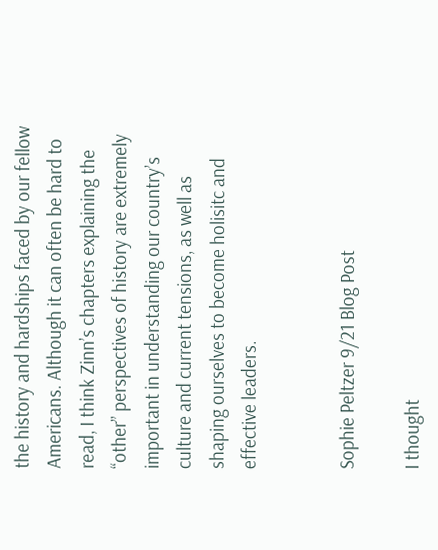the history and hardships faced by our fellow Americans. Although it can often be hard to read, I think Zinn’s chapters explaining the “other” perspectives of history are extremely important in understanding our country’s culture and current tensions, as well as shaping ourselves to become holisitc and effective leaders.


Sophie Peltzer 9/21 Blog Post

I thought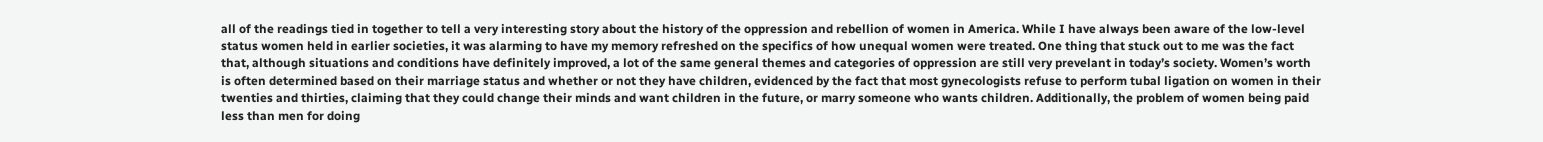all of the readings tied in together to tell a very interesting story about the history of the oppression and rebellion of women in America. While I have always been aware of the low-level status women held in earlier societies, it was alarming to have my memory refreshed on the specifics of how unequal women were treated. One thing that stuck out to me was the fact that, although situations and conditions have definitely improved, a lot of the same general themes and categories of oppression are still very prevelant in today’s society. Women’s worth is often determined based on their marriage status and whether or not they have children, evidenced by the fact that most gynecologists refuse to perform tubal ligation on women in their twenties and thirties, claiming that they could change their minds and want children in the future, or marry someone who wants children. Additionally, the problem of women being paid less than men for doing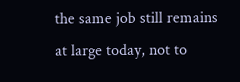the same job still remains at large today, not to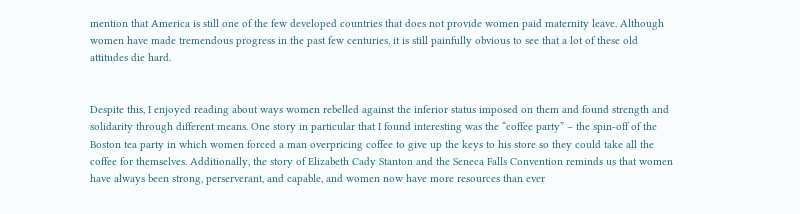mention that America is still one of the few developed countries that does not provide women paid maternity leave. Although women have made tremendous progress in the past few centuries, it is still painfully obvious to see that a lot of these old attitudes die hard.


Despite this, I enjoyed reading about ways women rebelled against the inferior status imposed on them and found strength and solidarity through different means. One story in particular that I found interesting was the “coffee party” – the spin-off of the Boston tea party in which women forced a man overpricing coffee to give up the keys to his store so they could take all the coffee for themselves. Additionally, the story of Elizabeth Cady Stanton and the Seneca Falls Convention reminds us that women have always been strong, perserverant, and capable, and women now have more resources than ever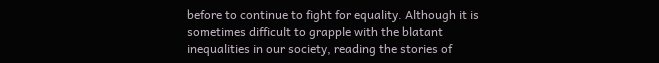before to continue to fight for equality. Although it is sometimes difficult to grapple with the blatant inequalities in our society, reading the stories of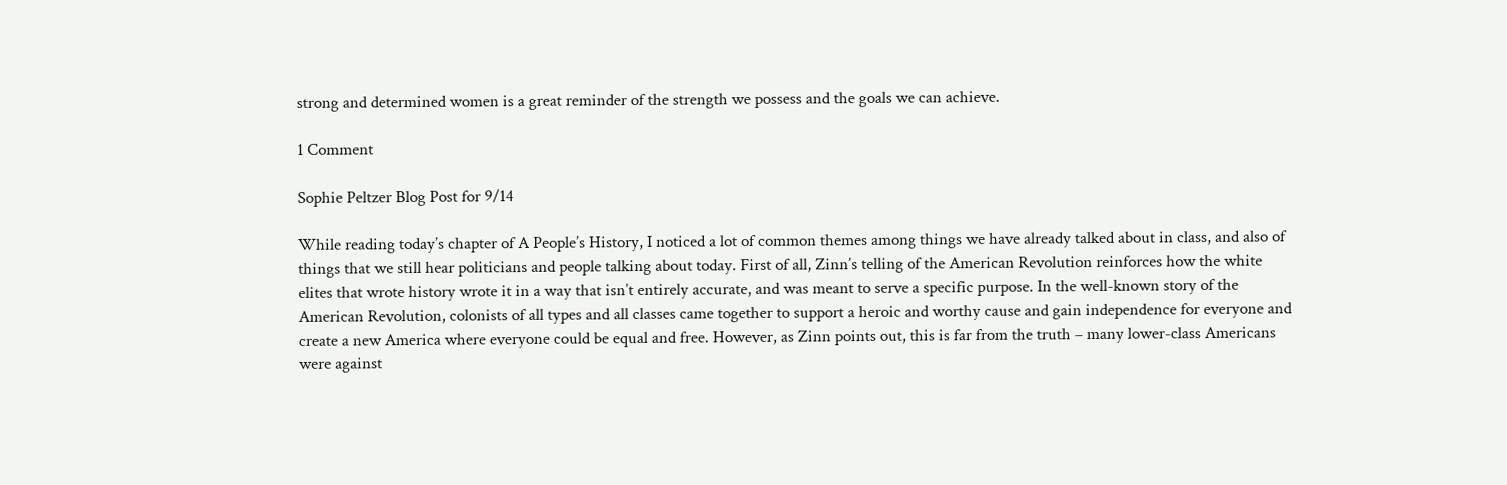strong and determined women is a great reminder of the strength we possess and the goals we can achieve.

1 Comment

Sophie Peltzer Blog Post for 9/14

While reading today’s chapter of A People’s History, I noticed a lot of common themes among things we have already talked about in class, and also of things that we still hear politicians and people talking about today. First of all, Zinn’s telling of the American Revolution reinforces how the white elites that wrote history wrote it in a way that isn’t entirely accurate, and was meant to serve a specific purpose. In the well-known story of the American Revolution, colonists of all types and all classes came together to support a heroic and worthy cause and gain independence for everyone and create a new America where everyone could be equal and free. However, as Zinn points out, this is far from the truth – many lower-class Americans were against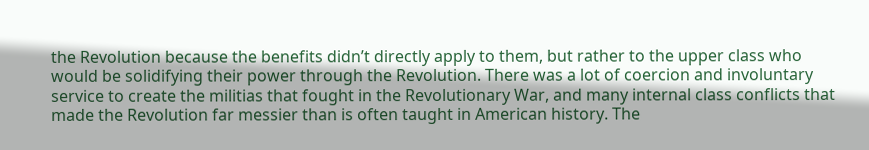the Revolution because the benefits didn’t directly apply to them, but rather to the upper class who would be solidifying their power through the Revolution. There was a lot of coercion and involuntary service to create the militias that fought in the Revolutionary War, and many internal class conflicts that made the Revolution far messier than is often taught in American history. The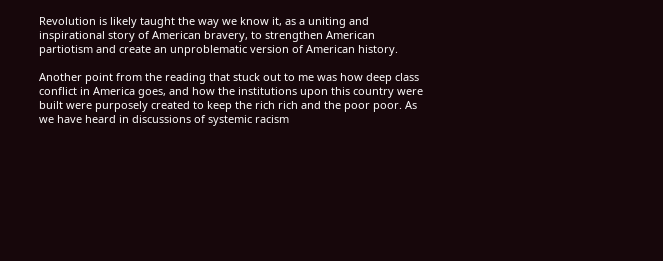Revolution is likely taught the way we know it, as a uniting and inspirational story of American bravery, to strengthen American partiotism and create an unproblematic version of American history.

Another point from the reading that stuck out to me was how deep class conflict in America goes, and how the institutions upon this country were built were purposely created to keep the rich rich and the poor poor. As we have heard in discussions of systemic racism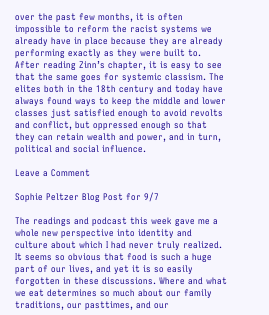over the past few months, it is often impossible to reform the racist systems we already have in place because they are already performing exactly as they were built to. After reading Zinn’s chapter, it is easy to see that the same goes for systemic classism. The elites both in the 18th century and today have always found ways to keep the middle and lower classes just satisfied enough to avoid revolts and conflict, but oppressed enough so that they can retain wealth and power, and in turn, political and social influence.

Leave a Comment

Sophie Peltzer Blog Post for 9/7

The readings and podcast this week gave me a whole new perspective into identity and culture about which I had never truly realized. It seems so obvious that food is such a huge part of our lives, and yet it is so easily forgotten in these discussions. Where and what we eat determines so much about our family traditions, our pasttimes, and our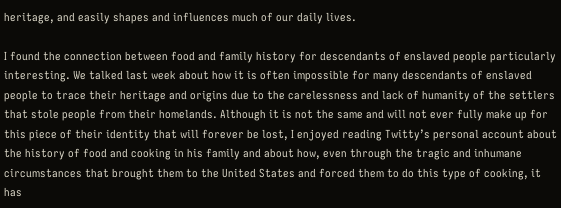heritage, and easily shapes and influences much of our daily lives.

I found the connection between food and family history for descendants of enslaved people particularly interesting. We talked last week about how it is often impossible for many descendants of enslaved people to trace their heritage and origins due to the carelessness and lack of humanity of the settlers that stole people from their homelands. Although it is not the same and will not ever fully make up for this piece of their identity that will forever be lost, I enjoyed reading Twitty’s personal account about the history of food and cooking in his family and about how, even through the tragic and inhumane circumstances that brought them to the United States and forced them to do this type of cooking, it has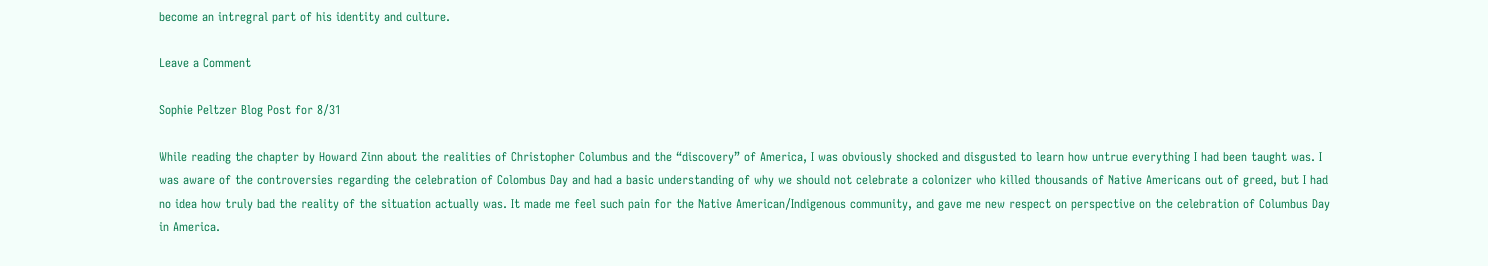become an intregral part of his identity and culture.

Leave a Comment

Sophie Peltzer Blog Post for 8/31

While reading the chapter by Howard Zinn about the realities of Christopher Columbus and the “discovery” of America, I was obviously shocked and disgusted to learn how untrue everything I had been taught was. I was aware of the controversies regarding the celebration of Colombus Day and had a basic understanding of why we should not celebrate a colonizer who killed thousands of Native Americans out of greed, but I had no idea how truly bad the reality of the situation actually was. It made me feel such pain for the Native American/Indigenous community, and gave me new respect on perspective on the celebration of Columbus Day in America.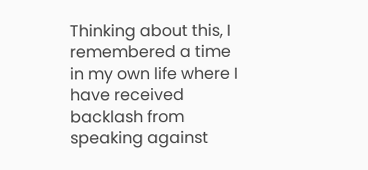Thinking about this, I remembered a time in my own life where I have received backlash from speaking against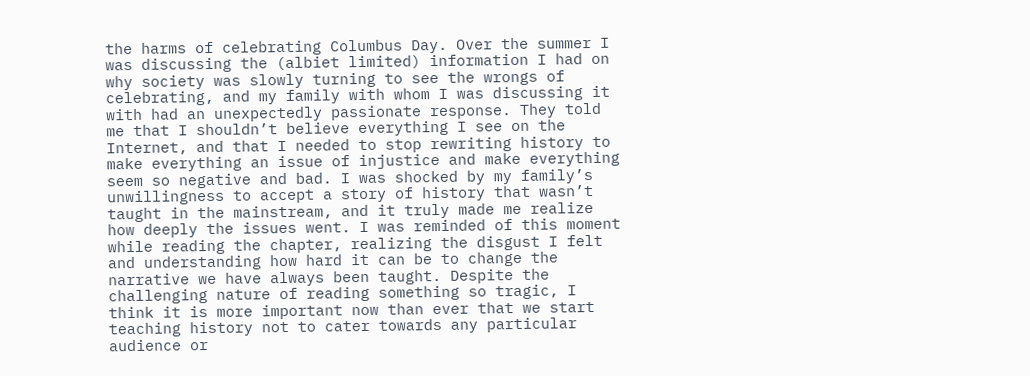the harms of celebrating Columbus Day. Over the summer I was discussing the (albiet limited) information I had on why society was slowly turning to see the wrongs of celebrating, and my family with whom I was discussing it with had an unexpectedly passionate response. They told me that I shouldn’t believe everything I see on the Internet, and that I needed to stop rewriting history to make everything an issue of injustice and make everything seem so negative and bad. I was shocked by my family’s unwillingness to accept a story of history that wasn’t taught in the mainstream, and it truly made me realize how deeply the issues went. I was reminded of this moment while reading the chapter, realizing the disgust I felt and understanding how hard it can be to change the narrative we have always been taught. Despite the challenging nature of reading something so tragic, I think it is more important now than ever that we start teaching history not to cater towards any particular audience or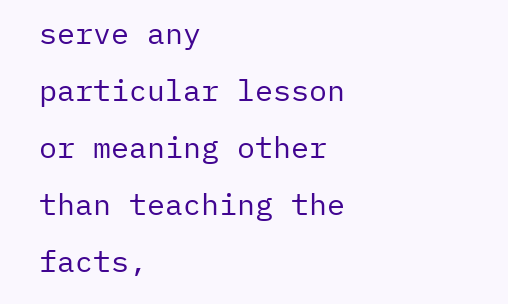serve any particular lesson or meaning other than teaching the facts,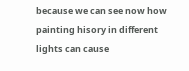because we can see now how painting hisory in different lights can cause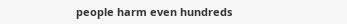people harm even hundreds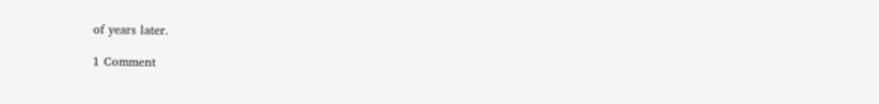of years later.

1 Comment